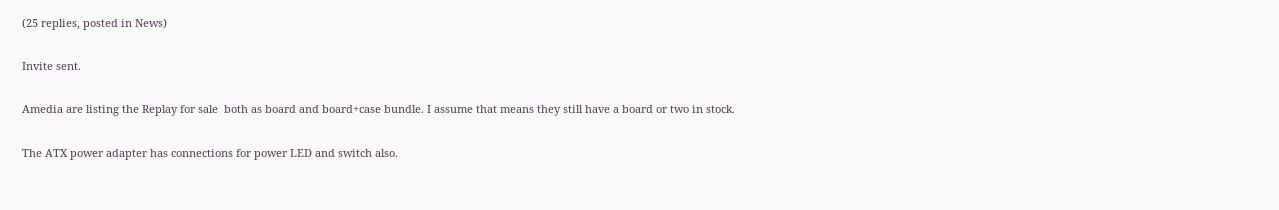(25 replies, posted in News)

Invite sent.

Amedia are listing the Replay for sale  both as board and board+case bundle. I assume that means they still have a board or two in stock.

The ATX power adapter has connections for power LED and switch also.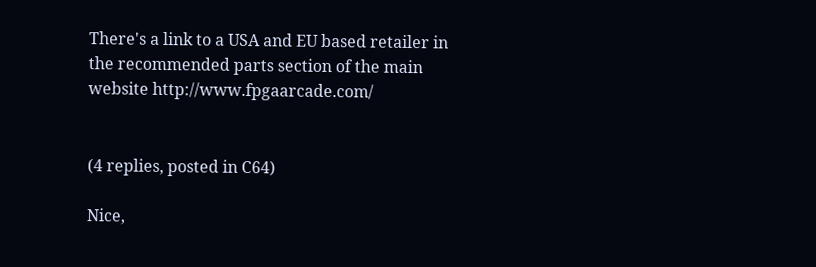There's a link to a USA and EU based retailer in the recommended parts section of the main website http://www.fpgaarcade.com/


(4 replies, posted in C64)

Nice,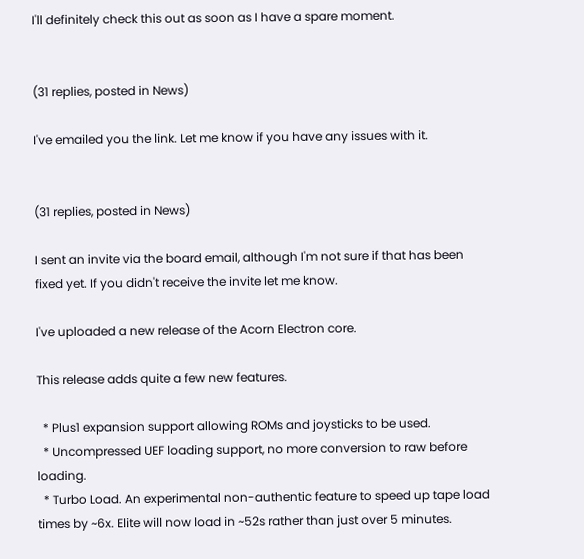I'll definitely check this out as soon as I have a spare moment.


(31 replies, posted in News)

I've emailed you the link. Let me know if you have any issues with it.


(31 replies, posted in News)

I sent an invite via the board email, although I'm not sure if that has been fixed yet. If you didn't receive the invite let me know.

I've uploaded a new release of the Acorn Electron core.

This release adds quite a few new features.

  * Plus1 expansion support allowing ROMs and joysticks to be used.
  * Uncompressed UEF loading support, no more conversion to raw before loading.
  * Turbo Load. An experimental non-authentic feature to speed up tape load times by ~6x. Elite will now load in ~52s rather than just over 5 minutes.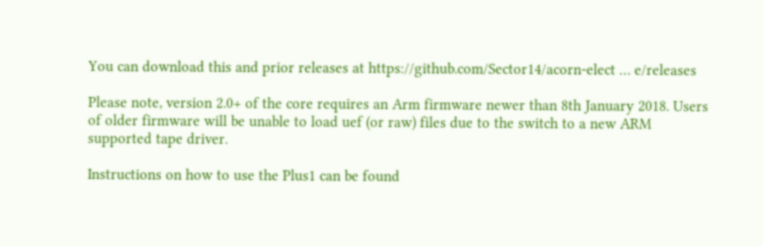You can download this and prior releases at https://github.com/Sector14/acorn-elect … e/releases

Please note, version 2.0+ of the core requires an Arm firmware newer than 8th January 2018. Users of older firmware will be unable to load uef (or raw) files due to the switch to a new ARM supported tape driver.

Instructions on how to use the Plus1 can be found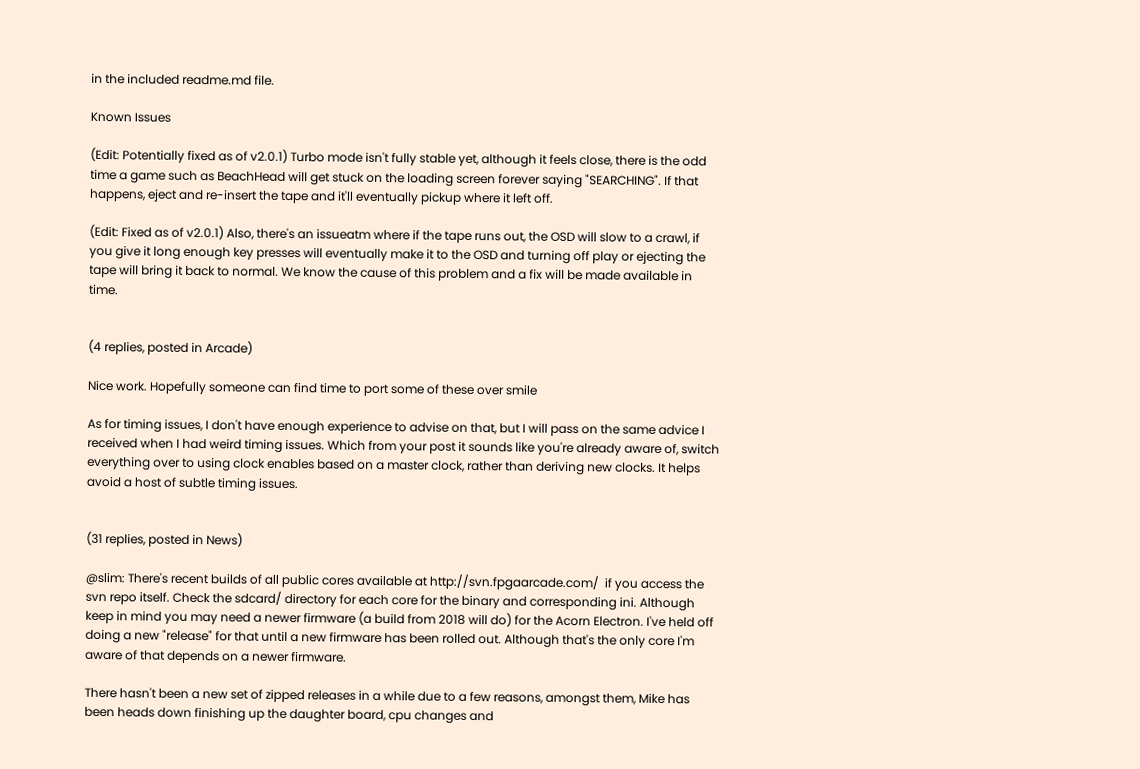in the included readme.md file.

Known Issues

(Edit: Potentially fixed as of v2.0.1) Turbo mode isn't fully stable yet, although it feels close, there is the odd time a game such as BeachHead will get stuck on the loading screen forever saying "SEARCHING". If that happens, eject and re-insert the tape and it'll eventually pickup where it left off.

(Edit: Fixed as of v2.0.1) Also, there's an issueatm where if the tape runs out, the OSD will slow to a crawl, if you give it long enough key presses will eventually make it to the OSD and turning off play or ejecting the tape will bring it back to normal. We know the cause of this problem and a fix will be made available in time.


(4 replies, posted in Arcade)

Nice work. Hopefully someone can find time to port some of these over smile

As for timing issues, I don't have enough experience to advise on that, but I will pass on the same advice I received when I had weird timing issues. Which from your post it sounds like you're already aware of, switch everything over to using clock enables based on a master clock, rather than deriving new clocks. It helps avoid a host of subtle timing issues.


(31 replies, posted in News)

@slim: There's recent builds of all public cores available at http://svn.fpgaarcade.com/  if you access the svn repo itself. Check the sdcard/ directory for each core for the binary and corresponding ini. Although keep in mind you may need a newer firmware (a build from 2018 will do) for the Acorn Electron. I've held off doing a new "release" for that until a new firmware has been rolled out. Although that's the only core I'm aware of that depends on a newer firmware.

There hasn't been a new set of zipped releases in a while due to a few reasons, amongst them, Mike has been heads down finishing up the daughter board, cpu changes and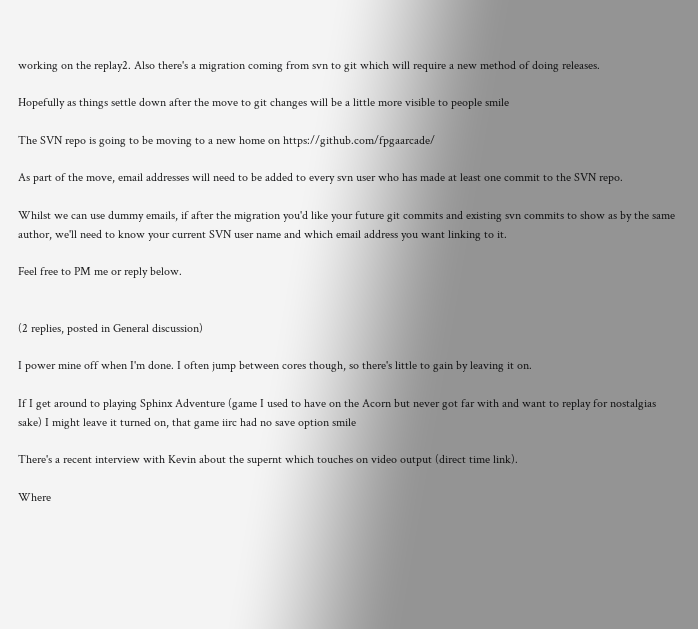working on the replay2. Also there's a migration coming from svn to git which will require a new method of doing releases.

Hopefully as things settle down after the move to git changes will be a little more visible to people smile

The SVN repo is going to be moving to a new home on https://github.com/fpgaarcade/

As part of the move, email addresses will need to be added to every svn user who has made at least one commit to the SVN repo.

Whilst we can use dummy emails, if after the migration you'd like your future git commits and existing svn commits to show as by the same author, we'll need to know your current SVN user name and which email address you want linking to it.

Feel free to PM me or reply below.


(2 replies, posted in General discussion)

I power mine off when I'm done. I often jump between cores though, so there's little to gain by leaving it on.

If I get around to playing Sphinx Adventure (game I used to have on the Acorn but never got far with and want to replay for nostalgias sake) I might leave it turned on, that game iirc had no save option smile

There's a recent interview with Kevin about the supernt which touches on video output (direct time link).

Where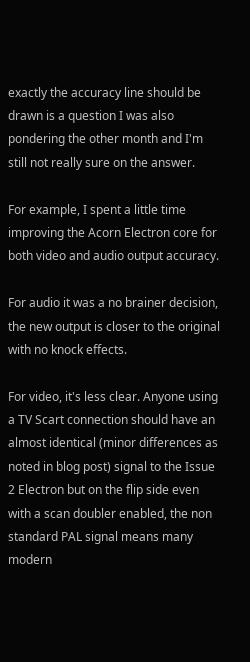exactly the accuracy line should be drawn is a question I was also pondering the other month and I'm still not really sure on the answer.

For example, I spent a little time improving the Acorn Electron core for both video and audio output accuracy.

For audio it was a no brainer decision, the new output is closer to the original with no knock effects.

For video, it's less clear. Anyone using a TV Scart connection should have an almost identical (minor differences as noted in blog post) signal to the Issue 2 Electron but on the flip side even with a scan doubler enabled, the non standard PAL signal means many modern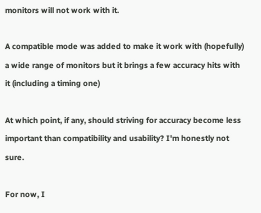monitors will not work with it.

A compatible mode was added to make it work with (hopefully) a wide range of monitors but it brings a few accuracy hits with it (including a timing one)

At which point, if any, should striving for accuracy become less important than compatibility and usability? I'm honestly not sure.

For now, I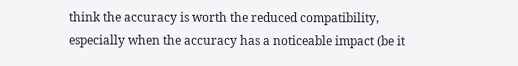think the accuracy is worth the reduced compatibility, especially when the accuracy has a noticeable impact (be it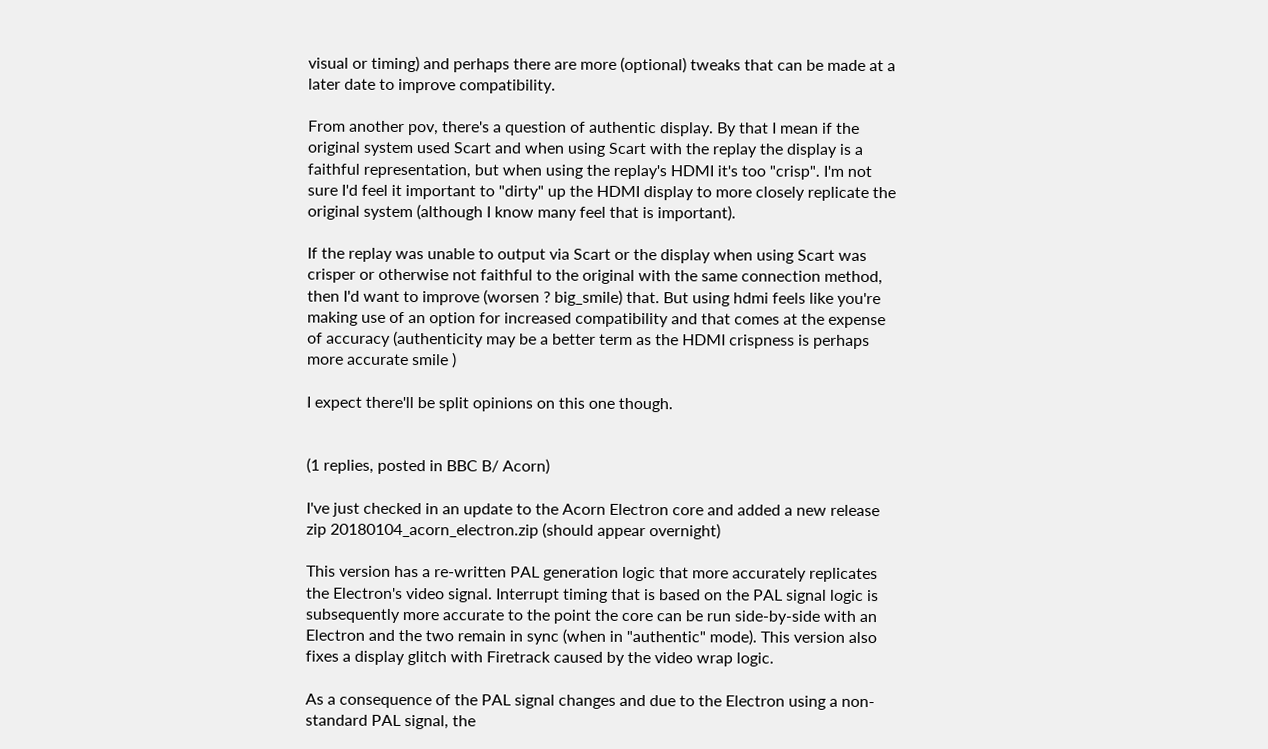visual or timing) and perhaps there are more (optional) tweaks that can be made at a later date to improve compatibility.

From another pov, there's a question of authentic display. By that I mean if the original system used Scart and when using Scart with the replay the display is a faithful representation, but when using the replay's HDMI it's too "crisp". I'm not sure I'd feel it important to "dirty" up the HDMI display to more closely replicate the original system (although I know many feel that is important).

If the replay was unable to output via Scart or the display when using Scart was crisper or otherwise not faithful to the original with the same connection method, then I'd want to improve (worsen ? big_smile) that. But using hdmi feels like you're making use of an option for increased compatibility and that comes at the expense of accuracy (authenticity may be a better term as the HDMI crispness is perhaps more accurate smile )

I expect there'll be split opinions on this one though.


(1 replies, posted in BBC B/ Acorn)

I've just checked in an update to the Acorn Electron core and added a new release zip 20180104_acorn_electron.zip (should appear overnight)

This version has a re-written PAL generation logic that more accurately replicates the Electron's video signal. Interrupt timing that is based on the PAL signal logic is subsequently more accurate to the point the core can be run side-by-side with an Electron and the two remain in sync (when in "authentic" mode). This version also fixes a display glitch with Firetrack caused by the video wrap logic.

As a consequence of the PAL signal changes and due to the Electron using a non-standard PAL signal, the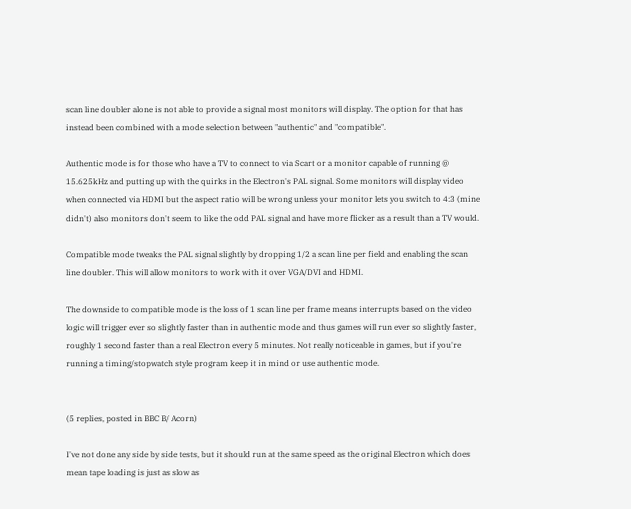scan line doubler alone is not able to provide a signal most monitors will display. The option for that has instead been combined with a mode selection between "authentic" and "compatible".

Authentic mode is for those who have a TV to connect to via Scart or a monitor capable of running @ 15.625kHz and putting up with the quirks in the Electron's PAL signal. Some monitors will display video when connected via HDMI but the aspect ratio will be wrong unless your monitor lets you switch to 4:3 (mine didn't) also monitors don't seem to like the odd PAL signal and have more flicker as a result than a TV would.

Compatible mode tweaks the PAL signal slightly by dropping 1/2 a scan line per field and enabling the scan line doubler. This will allow monitors to work with it over VGA/DVI and HDMI.

The downside to compatible mode is the loss of 1 scan line per frame means interrupts based on the video logic will trigger ever so slightly faster than in authentic mode and thus games will run ever so slightly faster, roughly 1 second faster than a real Electron every 5 minutes. Not really noticeable in games, but if you're running a timing/stopwatch style program keep it in mind or use authentic mode.


(5 replies, posted in BBC B/ Acorn)

I've not done any side by side tests, but it should run at the same speed as the original Electron which does mean tape loading is just as slow as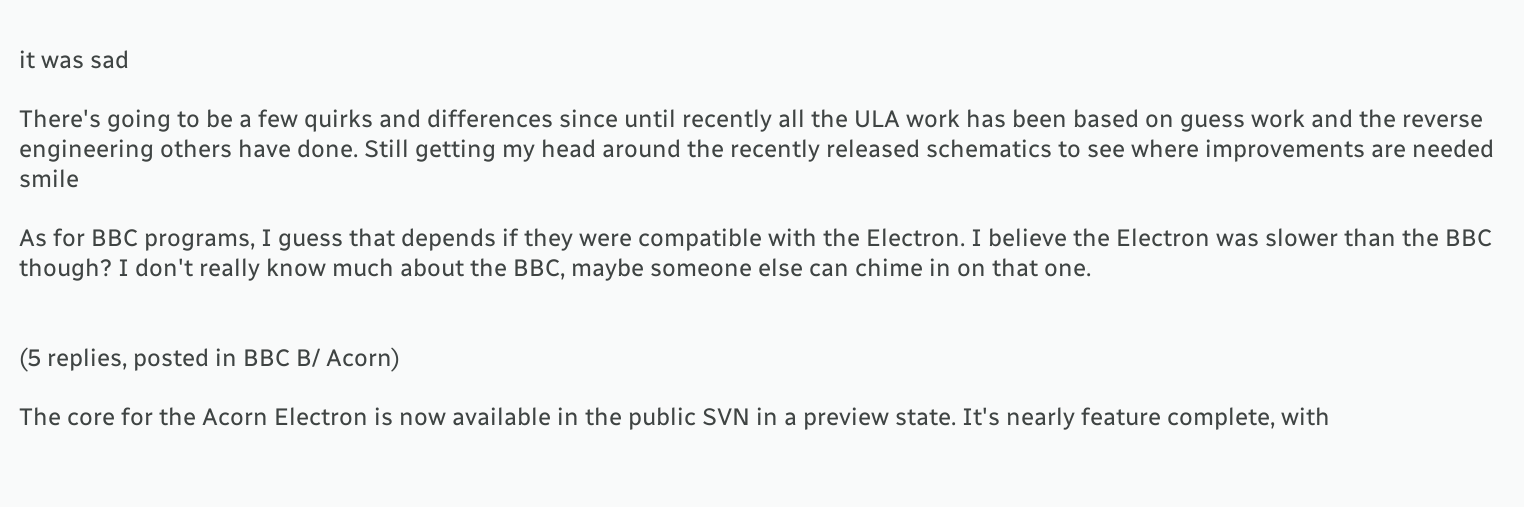it was sad

There's going to be a few quirks and differences since until recently all the ULA work has been based on guess work and the reverse engineering others have done. Still getting my head around the recently released schematics to see where improvements are needed smile

As for BBC programs, I guess that depends if they were compatible with the Electron. I believe the Electron was slower than the BBC though? I don't really know much about the BBC, maybe someone else can chime in on that one.


(5 replies, posted in BBC B/ Acorn)

The core for the Acorn Electron is now available in the public SVN in a preview state. It's nearly feature complete, with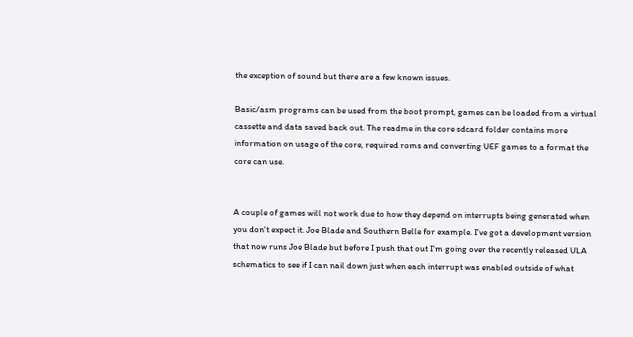the exception of sound but there are a few known issues.

Basic/asm programs can be used from the boot prompt, games can be loaded from a virtual cassette and data saved back out. The readme in the core sdcard folder contains more information on usage of the core, required roms and converting UEF games to a format the core can use.


A couple of games will not work due to how they depend on interrupts being generated when you don't expect it. Joe Blade and Southern Belle for example. I've got a development version that now runs Joe Blade but before I push that out I'm going over the recently released ULA schematics to see if I can nail down just when each interrupt was enabled outside of what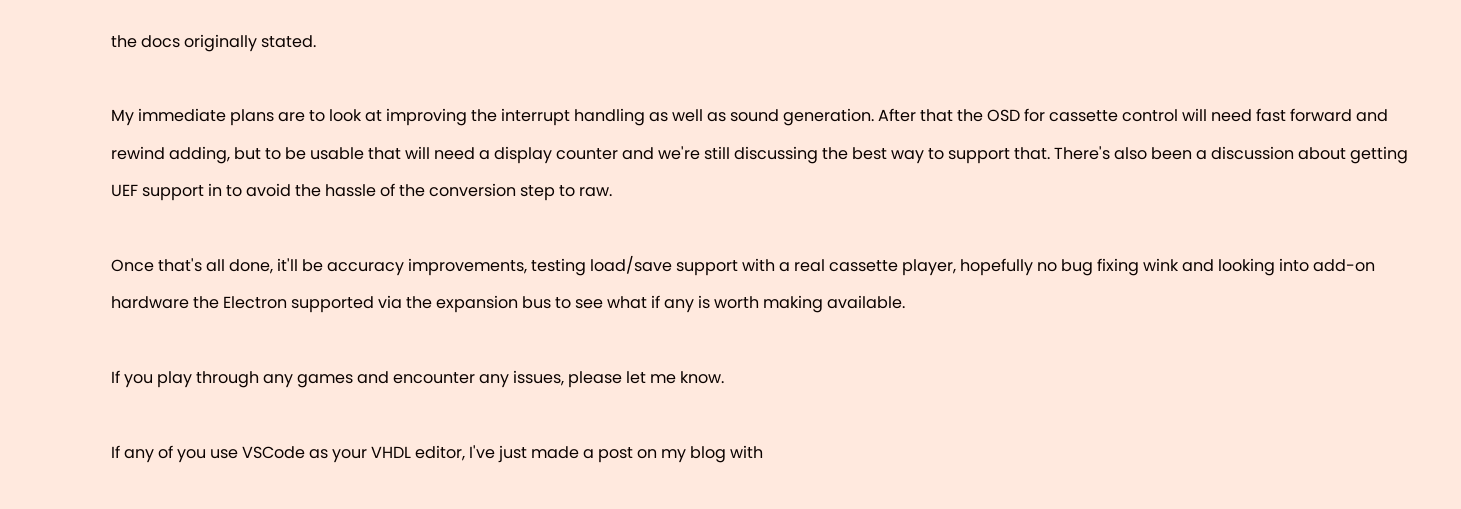the docs originally stated.

My immediate plans are to look at improving the interrupt handling as well as sound generation. After that the OSD for cassette control will need fast forward and rewind adding, but to be usable that will need a display counter and we're still discussing the best way to support that. There's also been a discussion about getting UEF support in to avoid the hassle of the conversion step to raw.

Once that's all done, it'll be accuracy improvements, testing load/save support with a real cassette player, hopefully no bug fixing wink and looking into add-on hardware the Electron supported via the expansion bus to see what if any is worth making available.

If you play through any games and encounter any issues, please let me know.

If any of you use VSCode as your VHDL editor, I've just made a post on my blog with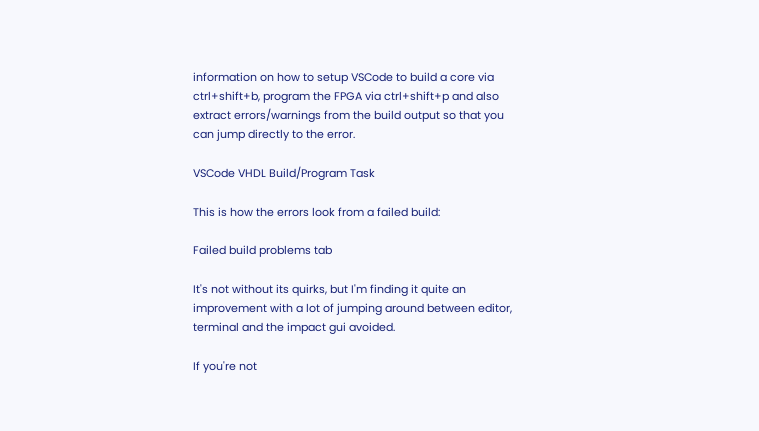information on how to setup VSCode to build a core via ctrl+shift+b, program the FPGA via ctrl+shift+p and also extract errors/warnings from the build output so that you can jump directly to the error.

VSCode VHDL Build/Program Task

This is how the errors look from a failed build:

Failed build problems tab

It's not without its quirks, but I'm finding it quite an improvement with a lot of jumping around between editor, terminal and the impact gui avoided.

If you're not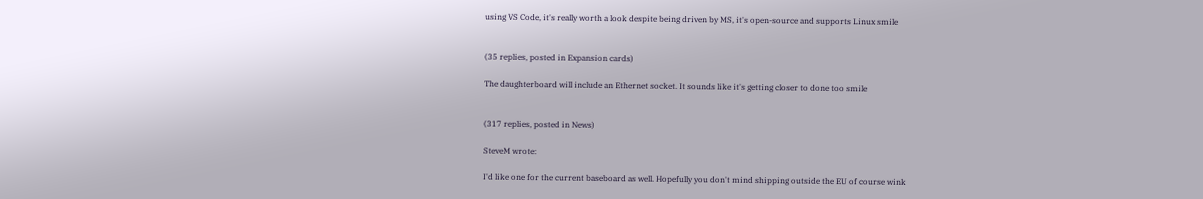using VS Code, it's really worth a look despite being driven by MS, it's open-source and supports Linux smile


(35 replies, posted in Expansion cards)

The daughterboard will include an Ethernet socket. It sounds like it's getting closer to done too smile


(317 replies, posted in News)

SteveM wrote:

I'd like one for the current baseboard as well. Hopefully you don't mind shipping outside the EU of course wink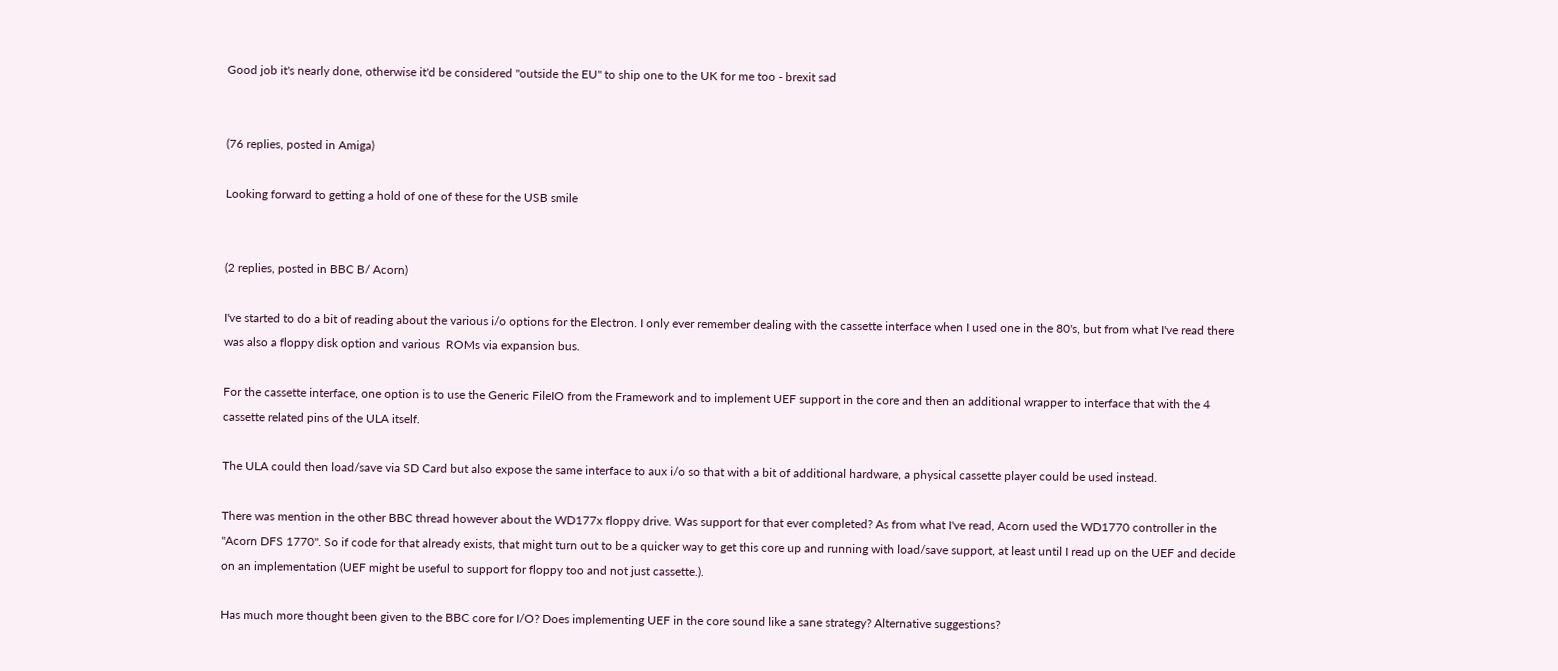Good job it's nearly done, otherwise it'd be considered "outside the EU" to ship one to the UK for me too - brexit sad


(76 replies, posted in Amiga)

Looking forward to getting a hold of one of these for the USB smile


(2 replies, posted in BBC B/ Acorn)

I've started to do a bit of reading about the various i/o options for the Electron. I only ever remember dealing with the cassette interface when I used one in the 80's, but from what I've read there was also a floppy disk option and various  ROMs via expansion bus.

For the cassette interface, one option is to use the Generic FileIO from the Framework and to implement UEF support in the core and then an additional wrapper to interface that with the 4 cassette related pins of the ULA itself.

The ULA could then load/save via SD Card but also expose the same interface to aux i/o so that with a bit of additional hardware, a physical cassette player could be used instead.

There was mention in the other BBC thread however about the WD177x floppy drive. Was support for that ever completed? As from what I've read, Acorn used the WD1770 controller in the "Acorn DFS 1770". So if code for that already exists, that might turn out to be a quicker way to get this core up and running with load/save support, at least until I read up on the UEF and decide on an implementation (UEF might be useful to support for floppy too and not just cassette.).

Has much more thought been given to the BBC core for I/O? Does implementing UEF in the core sound like a sane strategy? Alternative suggestions?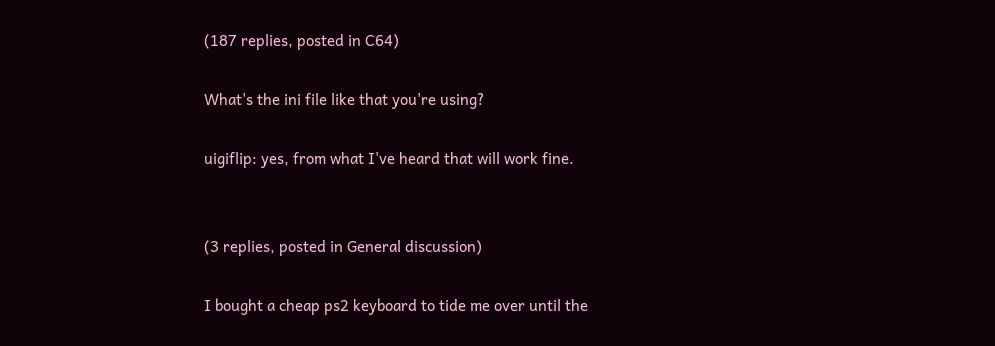(187 replies, posted in C64)

What's the ini file like that you're using?

uigiflip: yes, from what I've heard that will work fine.


(3 replies, posted in General discussion)

I bought a cheap ps2 keyboard to tide me over until the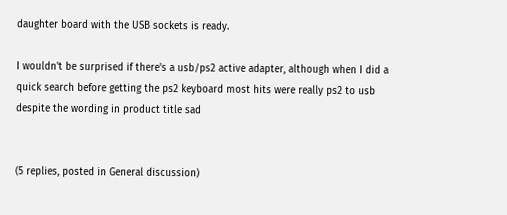daughter board with the USB sockets is ready.

I wouldn't be surprised if there's a usb/ps2 active adapter, although when I did a quick search before getting the ps2 keyboard most hits were really ps2 to usb despite the wording in product title sad


(5 replies, posted in General discussion)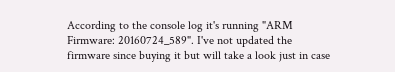According to the console log it's running "ARM Firmware: 20160724_589". I've not updated the firmware since buying it but will take a look just in case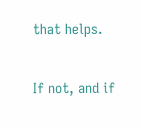that helps.

If not, and if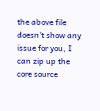the above file doesn't show any issue for you, I can zip up the core source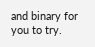and binary for you to try.